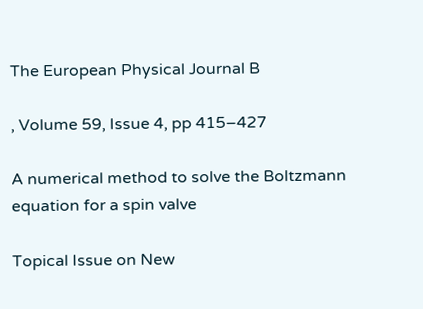The European Physical Journal B

, Volume 59, Issue 4, pp 415–427

A numerical method to solve the Boltzmann equation for a spin valve

Topical Issue on New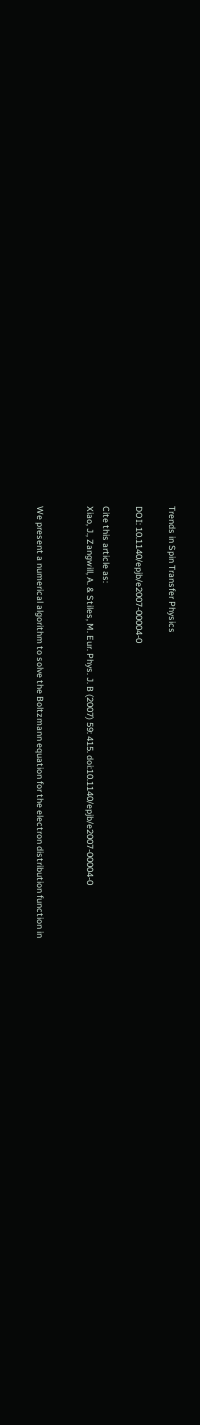Trends in Spin Transfer Physics

DOI: 10.1140/epjb/e2007-00004-0

Cite this article as:
Xiao, J., Zangwill, A. & Stiles, M. Eur. Phys. J. B (2007) 59: 415. doi:10.1140/epjb/e2007-00004-0


We present a numerical algorithm to solve the Boltzmann equation for the electron distribution function in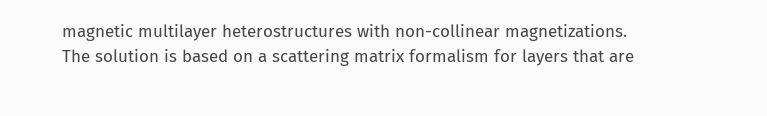magnetic multilayer heterostructures with non-collinear magnetizations. The solution is based on a scattering matrix formalism for layers that are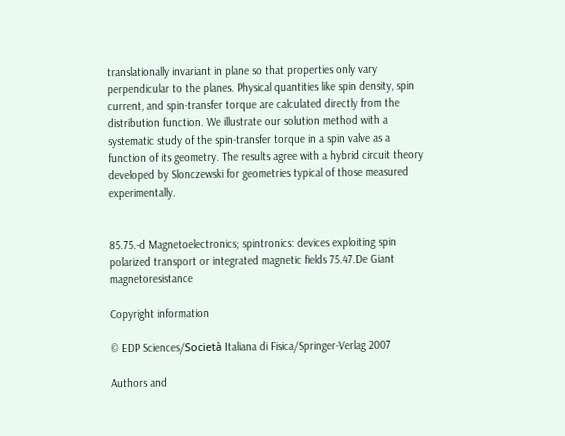translationally invariant in plane so that properties only vary perpendicular to the planes. Physical quantities like spin density, spin current, and spin-transfer torque are calculated directly from the distribution function. We illustrate our solution method with a systematic study of the spin-transfer torque in a spin valve as a function of its geometry. The results agree with a hybrid circuit theory developed by Slonczewski for geometries typical of those measured experimentally.


85.75.-d Magnetoelectronics; spintronics: devices exploiting spin polarized transport or integrated magnetic fields 75.47.De Giant magnetoresistance

Copyright information

© EDP Sciences/Società Italiana di Fisica/Springer-Verlag 2007

Authors and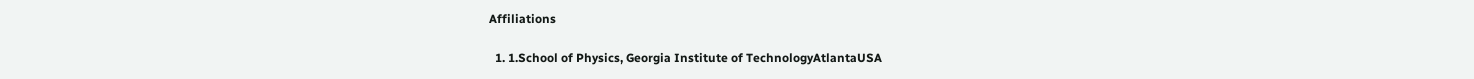Affiliations

  1. 1.School of Physics, Georgia Institute of TechnologyAtlantaUSA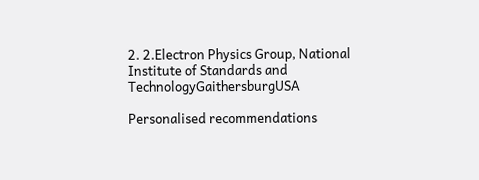2. 2.Electron Physics Group, National Institute of Standards and TechnologyGaithersburgUSA

Personalised recommendations